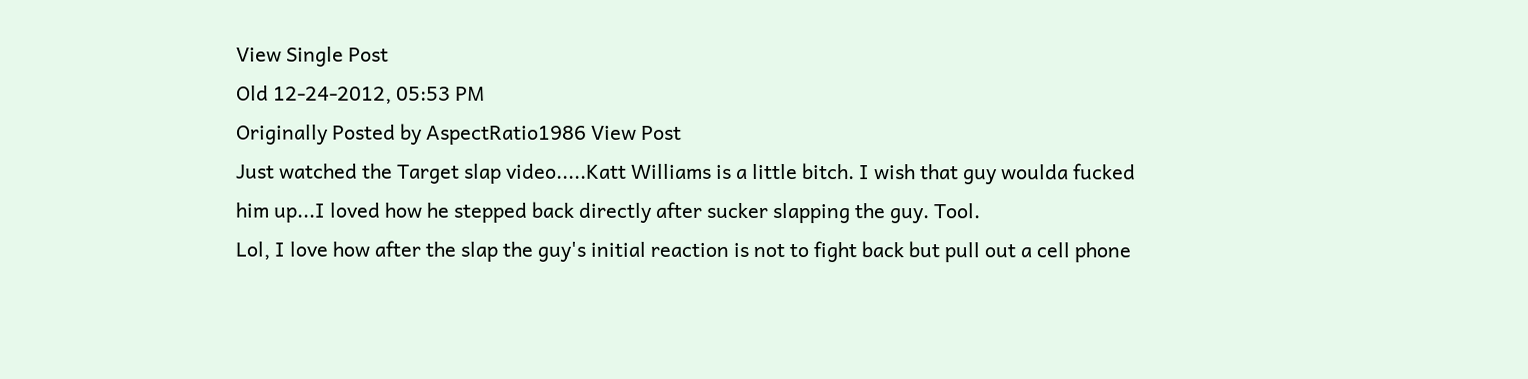View Single Post
Old 12-24-2012, 05:53 PM
Originally Posted by AspectRatio1986 View Post
Just watched the Target slap video.....Katt Williams is a little bitch. I wish that guy woulda fucked him up...I loved how he stepped back directly after sucker slapping the guy. Tool.
Lol, I love how after the slap the guy's initial reaction is not to fight back but pull out a cell phone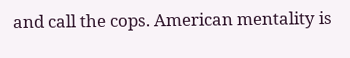and call the cops. American mentality is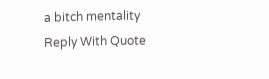a bitch mentality
Reply With Quote